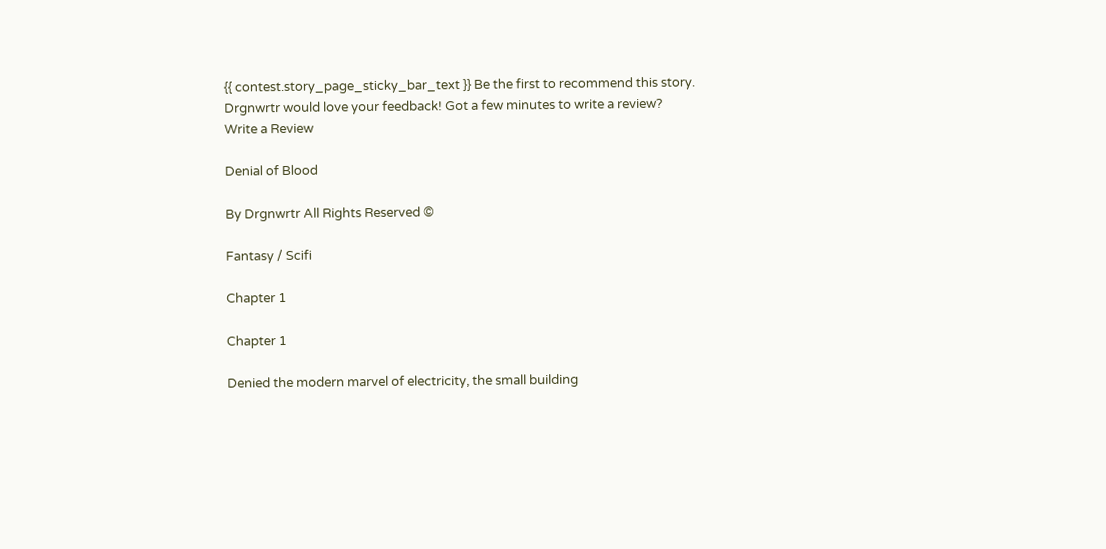{{ contest.story_page_sticky_bar_text }} Be the first to recommend this story.
Drgnwrtr would love your feedback! Got a few minutes to write a review?
Write a Review

Denial of Blood

By Drgnwrtr All Rights Reserved ©

Fantasy / Scifi

Chapter 1

Chapter 1

Denied the modern marvel of electricity, the small building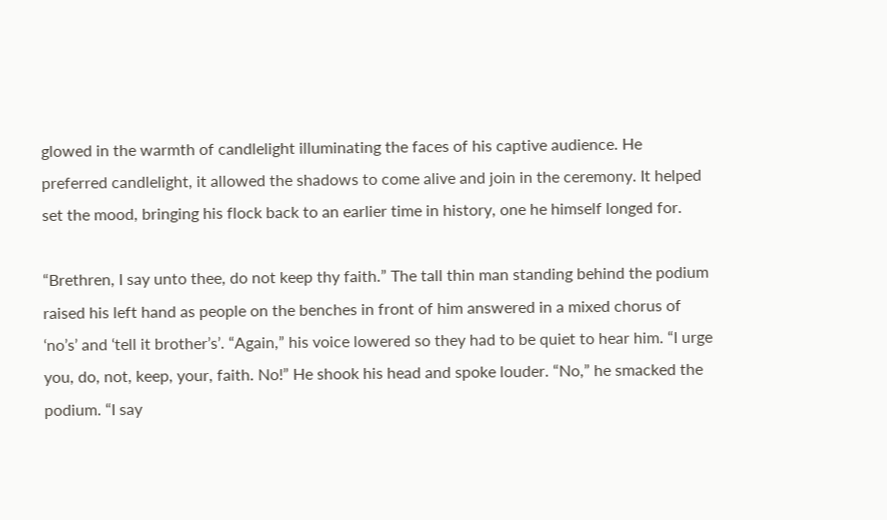glowed in the warmth of candlelight illuminating the faces of his captive audience. He preferred candlelight, it allowed the shadows to come alive and join in the ceremony. It helped set the mood, bringing his flock back to an earlier time in history, one he himself longed for.

“Brethren, I say unto thee, do not keep thy faith.” The tall thin man standing behind the podium raised his left hand as people on the benches in front of him answered in a mixed chorus of ‘no’s’ and ‘tell it brother’s’. “Again,” his voice lowered so they had to be quiet to hear him. “I urge you, do, not, keep, your, faith. No!” He shook his head and spoke louder. “No,” he smacked the podium. “I say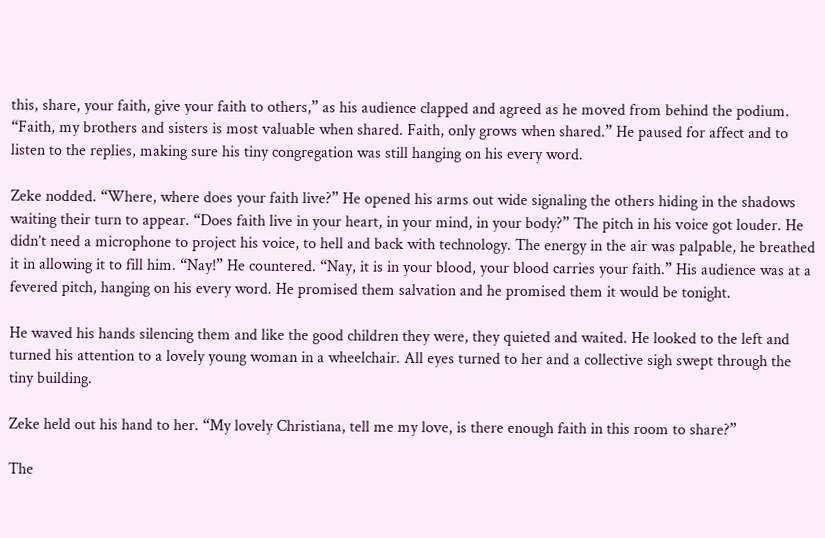this, share, your faith, give your faith to others,” as his audience clapped and agreed as he moved from behind the podium. “Faith, my brothers and sisters is most valuable when shared. Faith, only grows when shared.” He paused for affect and to listen to the replies, making sure his tiny congregation was still hanging on his every word.

Zeke nodded. “Where, where does your faith live?” He opened his arms out wide signaling the others hiding in the shadows waiting their turn to appear. “Does faith live in your heart, in your mind, in your body?” The pitch in his voice got louder. He didn’t need a microphone to project his voice, to hell and back with technology. The energy in the air was palpable, he breathed it in allowing it to fill him. “Nay!” He countered. “Nay, it is in your blood, your blood carries your faith.” His audience was at a fevered pitch, hanging on his every word. He promised them salvation and he promised them it would be tonight.

He waved his hands silencing them and like the good children they were, they quieted and waited. He looked to the left and turned his attention to a lovely young woman in a wheelchair. All eyes turned to her and a collective sigh swept through the tiny building.

Zeke held out his hand to her. “My lovely Christiana, tell me my love, is there enough faith in this room to share?”

The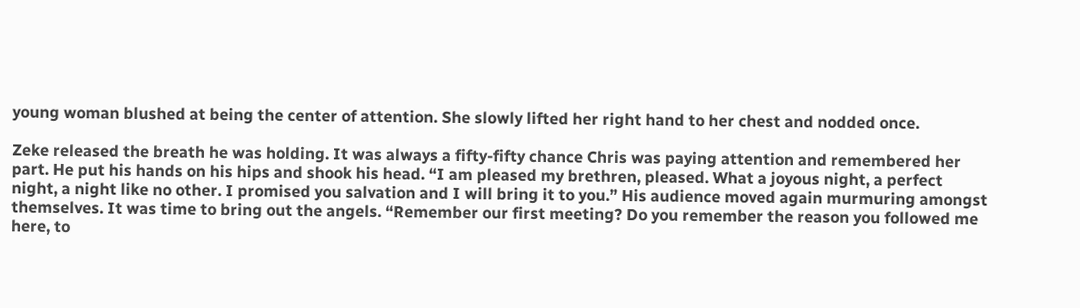young woman blushed at being the center of attention. She slowly lifted her right hand to her chest and nodded once.

Zeke released the breath he was holding. It was always a fifty-fifty chance Chris was paying attention and remembered her part. He put his hands on his hips and shook his head. “I am pleased my brethren, pleased. What a joyous night, a perfect night, a night like no other. I promised you salvation and I will bring it to you.” His audience moved again murmuring amongst themselves. It was time to bring out the angels. “Remember our first meeting? Do you remember the reason you followed me here, to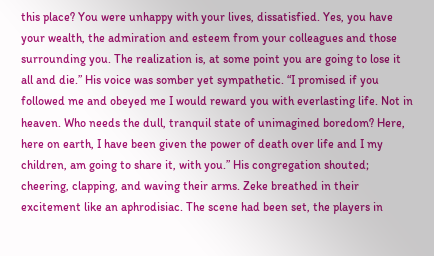this place? You were unhappy with your lives, dissatisfied. Yes, you have your wealth, the admiration and esteem from your colleagues and those surrounding you. The realization is, at some point you are going to lose it all and die.” His voice was somber yet sympathetic. “I promised if you followed me and obeyed me I would reward you with everlasting life. Not in heaven. Who needs the dull, tranquil state of unimagined boredom? Here, here on earth, I have been given the power of death over life and I my children, am going to share it, with you.” His congregation shouted; cheering, clapping, and waving their arms. Zeke breathed in their excitement like an aphrodisiac. The scene had been set, the players in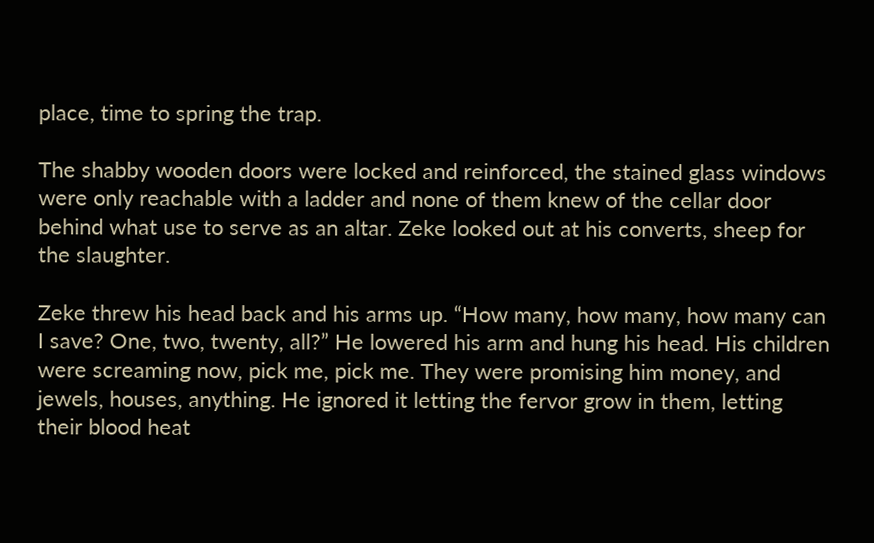place, time to spring the trap.

The shabby wooden doors were locked and reinforced, the stained glass windows were only reachable with a ladder and none of them knew of the cellar door behind what use to serve as an altar. Zeke looked out at his converts, sheep for the slaughter.

Zeke threw his head back and his arms up. “How many, how many, how many can I save? One, two, twenty, all?” He lowered his arm and hung his head. His children were screaming now, pick me, pick me. They were promising him money, and jewels, houses, anything. He ignored it letting the fervor grow in them, letting their blood heat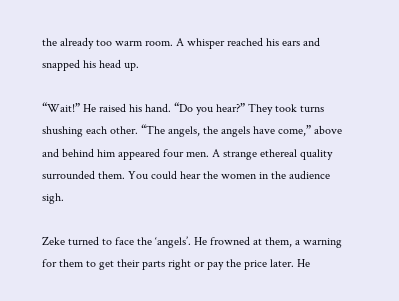the already too warm room. A whisper reached his ears and snapped his head up.

“Wait!” He raised his hand. “Do you hear?” They took turns shushing each other. “The angels, the angels have come,” above and behind him appeared four men. A strange ethereal quality surrounded them. You could hear the women in the audience sigh.

Zeke turned to face the ‘angels’. He frowned at them, a warning for them to get their parts right or pay the price later. He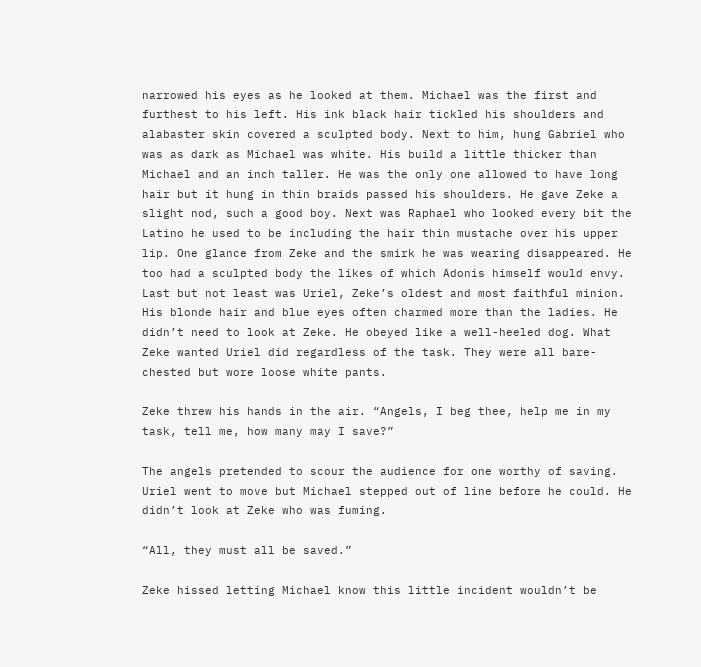narrowed his eyes as he looked at them. Michael was the first and furthest to his left. His ink black hair tickled his shoulders and alabaster skin covered a sculpted body. Next to him, hung Gabriel who was as dark as Michael was white. His build a little thicker than Michael and an inch taller. He was the only one allowed to have long hair but it hung in thin braids passed his shoulders. He gave Zeke a slight nod, such a good boy. Next was Raphael who looked every bit the Latino he used to be including the hair thin mustache over his upper lip. One glance from Zeke and the smirk he was wearing disappeared. He too had a sculpted body the likes of which Adonis himself would envy. Last but not least was Uriel, Zeke’s oldest and most faithful minion. His blonde hair and blue eyes often charmed more than the ladies. He didn’t need to look at Zeke. He obeyed like a well-heeled dog. What Zeke wanted Uriel did regardless of the task. They were all bare-chested but wore loose white pants.

Zeke threw his hands in the air. “Angels, I beg thee, help me in my task, tell me, how many may I save?”

The angels pretended to scour the audience for one worthy of saving. Uriel went to move but Michael stepped out of line before he could. He didn’t look at Zeke who was fuming.

“All, they must all be saved.”

Zeke hissed letting Michael know this little incident wouldn’t be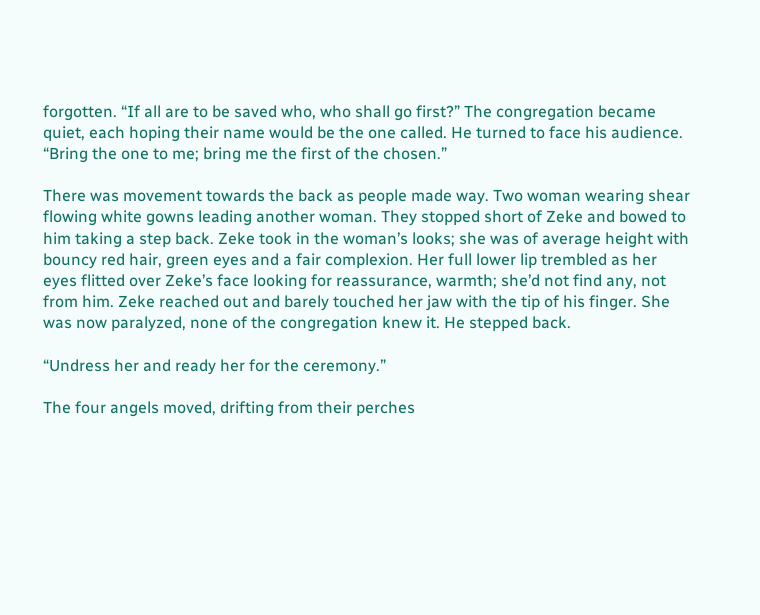forgotten. “If all are to be saved who, who shall go first?” The congregation became quiet, each hoping their name would be the one called. He turned to face his audience. “Bring the one to me; bring me the first of the chosen.”

There was movement towards the back as people made way. Two woman wearing shear flowing white gowns leading another woman. They stopped short of Zeke and bowed to him taking a step back. Zeke took in the woman’s looks; she was of average height with bouncy red hair, green eyes and a fair complexion. Her full lower lip trembled as her eyes flitted over Zeke’s face looking for reassurance, warmth; she’d not find any, not from him. Zeke reached out and barely touched her jaw with the tip of his finger. She was now paralyzed, none of the congregation knew it. He stepped back.

“Undress her and ready her for the ceremony.”

The four angels moved, drifting from their perches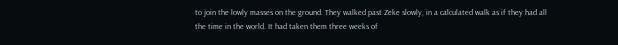to join the lowly masses on the ground. They walked past Zeke slowly, in a calculated walk as if they had all the time in the world. It had taken them three weeks of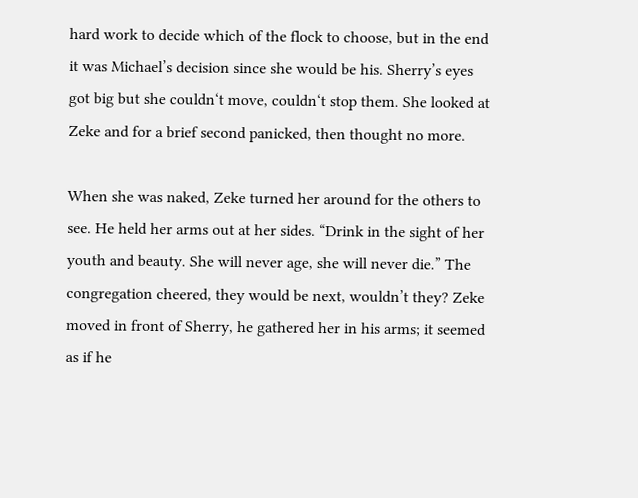hard work to decide which of the flock to choose, but in the end it was Michael’s decision since she would be his. Sherry’s eyes got big but she couldn‘t move, couldn‘t stop them. She looked at Zeke and for a brief second panicked, then thought no more.

When she was naked, Zeke turned her around for the others to see. He held her arms out at her sides. “Drink in the sight of her youth and beauty. She will never age, she will never die.” The congregation cheered, they would be next, wouldn’t they? Zeke moved in front of Sherry, he gathered her in his arms; it seemed as if he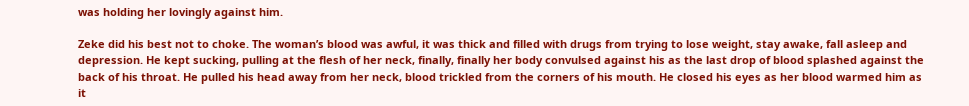was holding her lovingly against him.

Zeke did his best not to choke. The woman’s blood was awful, it was thick and filled with drugs from trying to lose weight, stay awake, fall asleep and depression. He kept sucking, pulling at the flesh of her neck, finally, finally her body convulsed against his as the last drop of blood splashed against the back of his throat. He pulled his head away from her neck, blood trickled from the corners of his mouth. He closed his eyes as her blood warmed him as it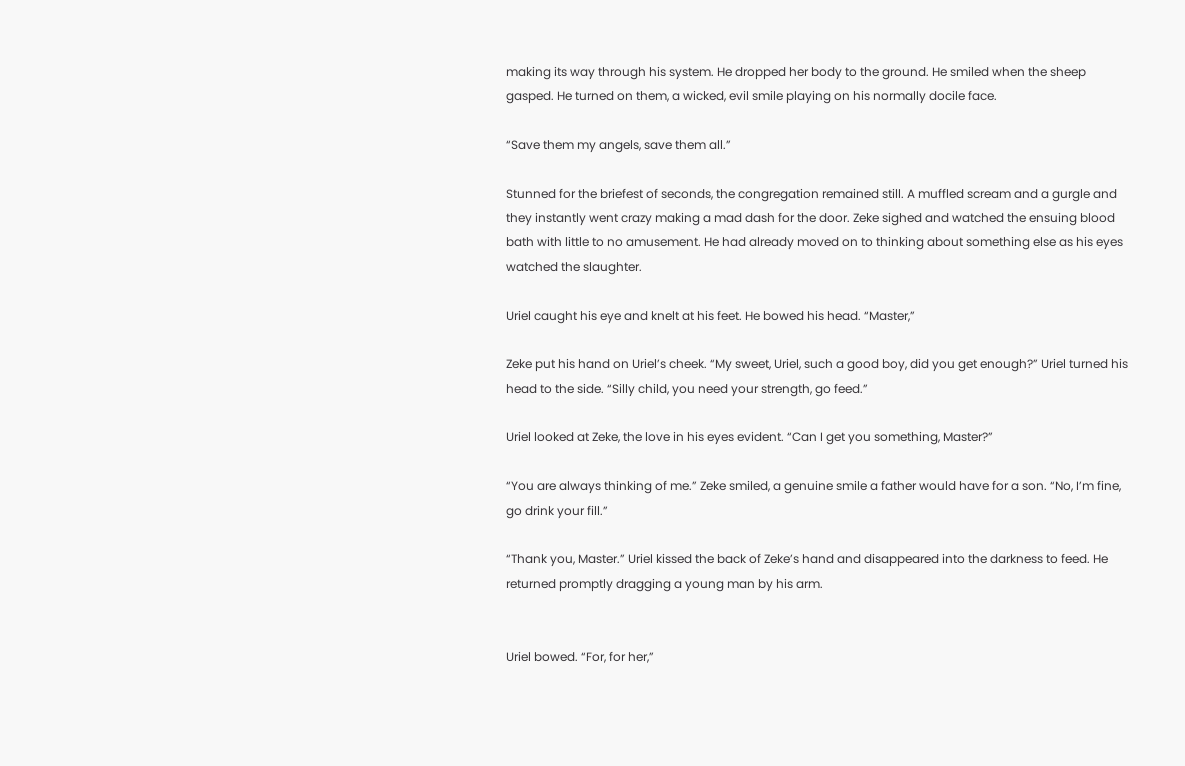making its way through his system. He dropped her body to the ground. He smiled when the sheep gasped. He turned on them, a wicked, evil smile playing on his normally docile face.

“Save them my angels, save them all.”

Stunned for the briefest of seconds, the congregation remained still. A muffled scream and a gurgle and they instantly went crazy making a mad dash for the door. Zeke sighed and watched the ensuing blood bath with little to no amusement. He had already moved on to thinking about something else as his eyes watched the slaughter.

Uriel caught his eye and knelt at his feet. He bowed his head. “Master,”

Zeke put his hand on Uriel’s cheek. “My sweet, Uriel, such a good boy, did you get enough?” Uriel turned his head to the side. “Silly child, you need your strength, go feed.”

Uriel looked at Zeke, the love in his eyes evident. “Can I get you something, Master?”

“You are always thinking of me.” Zeke smiled, a genuine smile a father would have for a son. “No, I’m fine, go drink your fill.”

“Thank you, Master.” Uriel kissed the back of Zeke’s hand and disappeared into the darkness to feed. He returned promptly dragging a young man by his arm.


Uriel bowed. “For, for her,”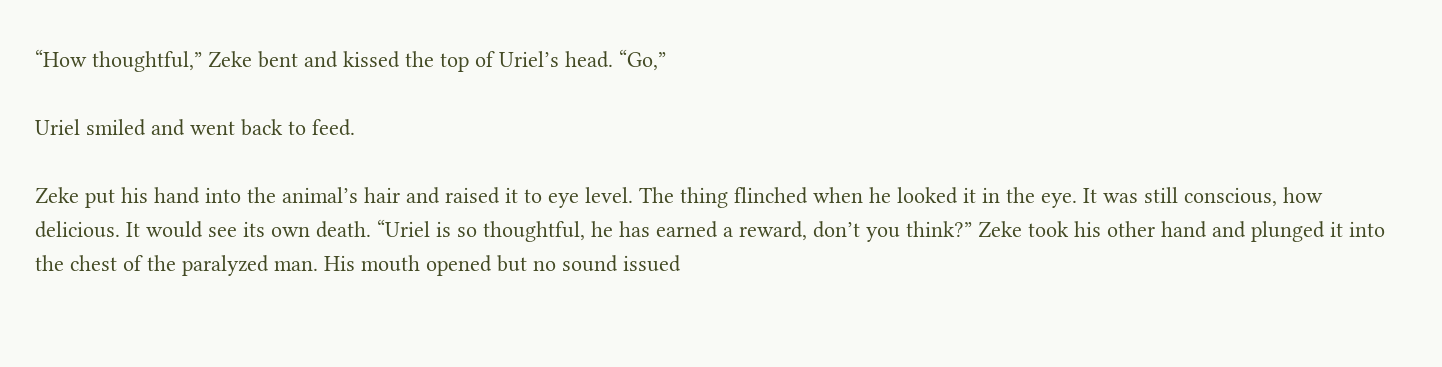“How thoughtful,” Zeke bent and kissed the top of Uriel’s head. “Go,”

Uriel smiled and went back to feed.

Zeke put his hand into the animal’s hair and raised it to eye level. The thing flinched when he looked it in the eye. It was still conscious, how delicious. It would see its own death. “Uriel is so thoughtful, he has earned a reward, don’t you think?” Zeke took his other hand and plunged it into the chest of the paralyzed man. His mouth opened but no sound issued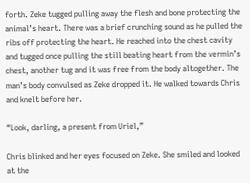forth. Zeke tugged pulling away the flesh and bone protecting the animal’s heart. There was a brief crunching sound as he pulled the ribs off protecting the heart. He reached into the chest cavity and tugged once pulling the still beating heart from the vermin’s chest, another tug and it was free from the body altogether. The man’s body convulsed as Zeke dropped it. He walked towards Chris and knelt before her.

“Look, darling, a present from Uriel,”

Chris blinked and her eyes focused on Zeke. She smiled and looked at the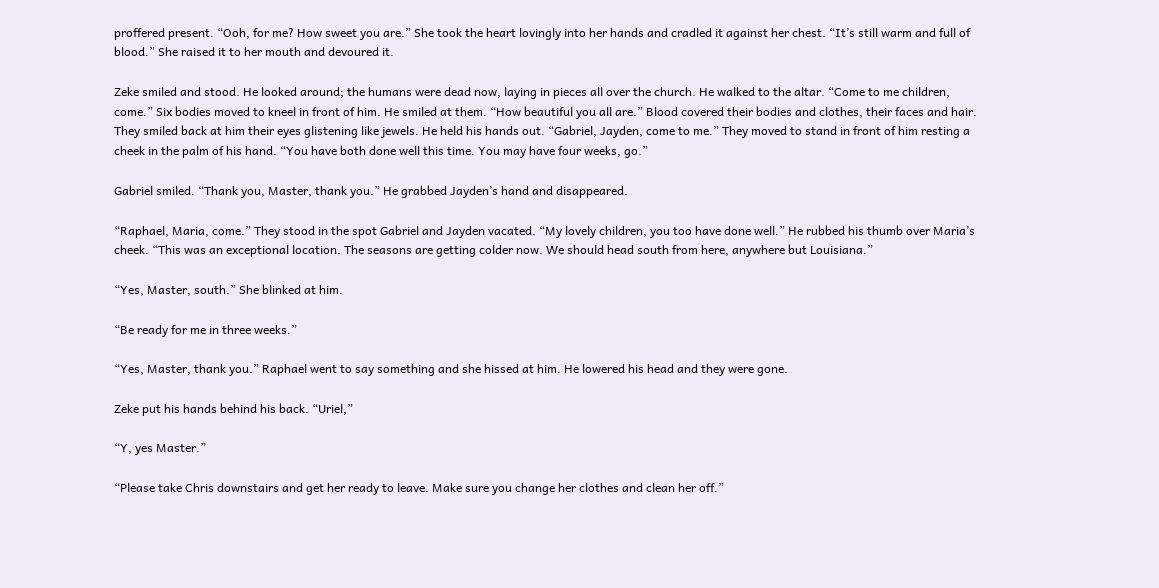proffered present. “Ooh, for me? How sweet you are.” She took the heart lovingly into her hands and cradled it against her chest. “It’s still warm and full of blood.” She raised it to her mouth and devoured it.

Zeke smiled and stood. He looked around; the humans were dead now, laying in pieces all over the church. He walked to the altar. “Come to me children, come.” Six bodies moved to kneel in front of him. He smiled at them. “How beautiful you all are.” Blood covered their bodies and clothes, their faces and hair. They smiled back at him their eyes glistening like jewels. He held his hands out. “Gabriel, Jayden, come to me.” They moved to stand in front of him resting a cheek in the palm of his hand. “You have both done well this time. You may have four weeks, go.”

Gabriel smiled. “Thank you, Master, thank you.” He grabbed Jayden’s hand and disappeared.

“Raphael, Maria, come.” They stood in the spot Gabriel and Jayden vacated. “My lovely children, you too have done well.” He rubbed his thumb over Maria’s cheek. “This was an exceptional location. The seasons are getting colder now. We should head south from here, anywhere but Louisiana.”

“Yes, Master, south.” She blinked at him.

“Be ready for me in three weeks.”

“Yes, Master, thank you.” Raphael went to say something and she hissed at him. He lowered his head and they were gone.

Zeke put his hands behind his back. “Uriel,”

“Y, yes Master.”

“Please take Chris downstairs and get her ready to leave. Make sure you change her clothes and clean her off.”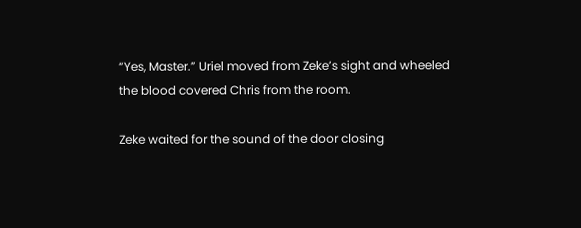“Yes, Master.” Uriel moved from Zeke’s sight and wheeled the blood covered Chris from the room.

Zeke waited for the sound of the door closing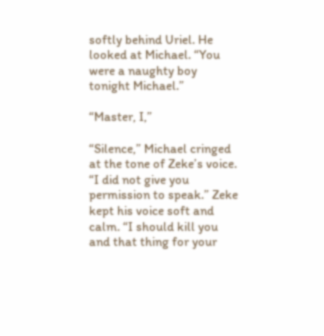softly behind Uriel. He looked at Michael. “You were a naughty boy tonight Michael.”

“Master, I,”

“Silence,” Michael cringed at the tone of Zeke’s voice. “I did not give you permission to speak.” Zeke kept his voice soft and calm. “I should kill you and that thing for your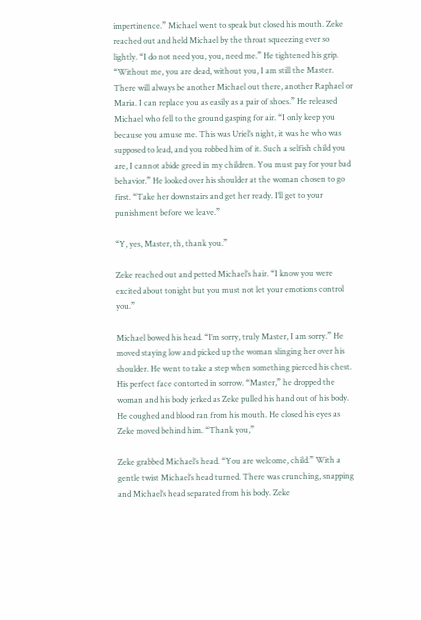impertinence.” Michael went to speak but closed his mouth. Zeke reached out and held Michael by the throat squeezing ever so lightly. “I do not need you, you, need me.” He tightened his grip. “Without me, you are dead, without you, I am still the Master. There will always be another Michael out there, another Raphael or Maria. I can replace you as easily as a pair of shoes.” He released Michael who fell to the ground gasping for air. “I only keep you because you amuse me. This was Uriel’s night, it was he who was supposed to lead, and you robbed him of it. Such a selfish child you are, I cannot abide greed in my children. You must pay for your bad behavior.” He looked over his shoulder at the woman chosen to go first. “Take her downstairs and get her ready. I’ll get to your punishment before we leave.”

“Y, yes, Master, th, thank you.”

Zeke reached out and petted Michael’s hair. “I know you were excited about tonight but you must not let your emotions control you.”

Michael bowed his head. “I’m sorry, truly Master, I am sorry.” He moved staying low and picked up the woman slinging her over his shoulder. He went to take a step when something pierced his chest. His perfect face contorted in sorrow. “Master,” he dropped the woman and his body jerked as Zeke pulled his hand out of his body. He coughed and blood ran from his mouth. He closed his eyes as Zeke moved behind him. “Thank you,”

Zeke grabbed Michael’s head. “You are welcome, child.” With a gentle twist Michael’s head turned. There was crunching, snapping and Michael’s head separated from his body. Zeke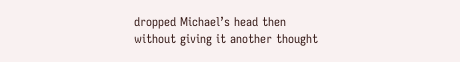dropped Michael’s head then without giving it another thought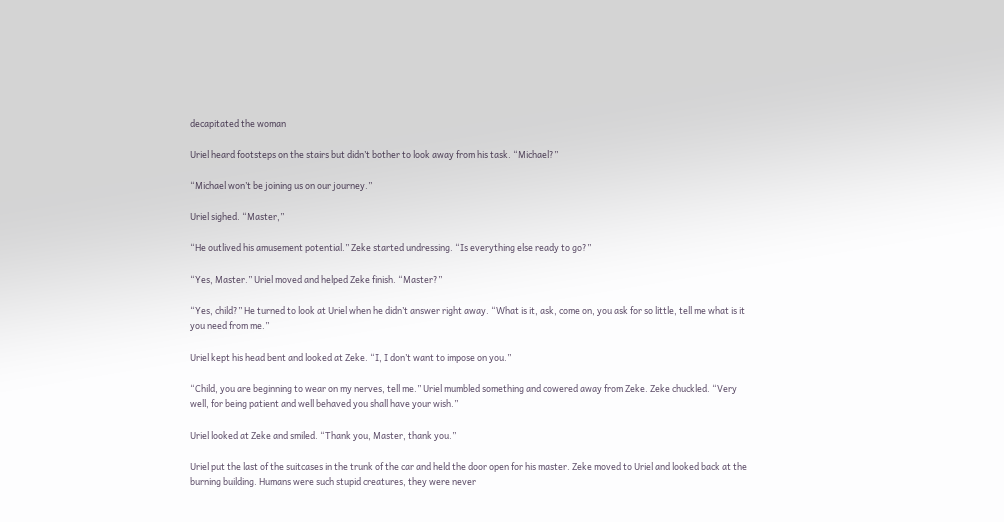decapitated the woman

Uriel heard footsteps on the stairs but didn’t bother to look away from his task. “Michael?”

“Michael won’t be joining us on our journey.”

Uriel sighed. “Master,”

“He outlived his amusement potential.” Zeke started undressing. “Is everything else ready to go?”

“Yes, Master.” Uriel moved and helped Zeke finish. “Master?”

“Yes, child?” He turned to look at Uriel when he didn’t answer right away. “What is it, ask, come on, you ask for so little, tell me what is it you need from me.”

Uriel kept his head bent and looked at Zeke. “I, I don’t want to impose on you.”

“Child, you are beginning to wear on my nerves, tell me.” Uriel mumbled something and cowered away from Zeke. Zeke chuckled. “Very well, for being patient and well behaved you shall have your wish.”

Uriel looked at Zeke and smiled. “Thank you, Master, thank you.”

Uriel put the last of the suitcases in the trunk of the car and held the door open for his master. Zeke moved to Uriel and looked back at the burning building. Humans were such stupid creatures, they were never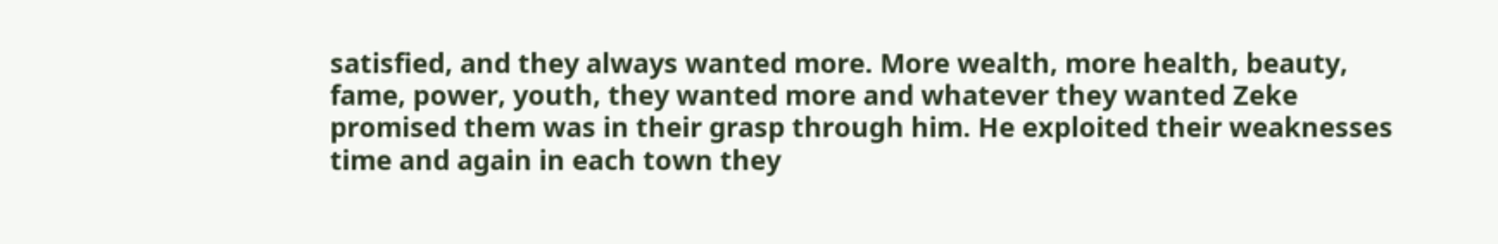satisfied, and they always wanted more. More wealth, more health, beauty, fame, power, youth, they wanted more and whatever they wanted Zeke promised them was in their grasp through him. He exploited their weaknesses time and again in each town they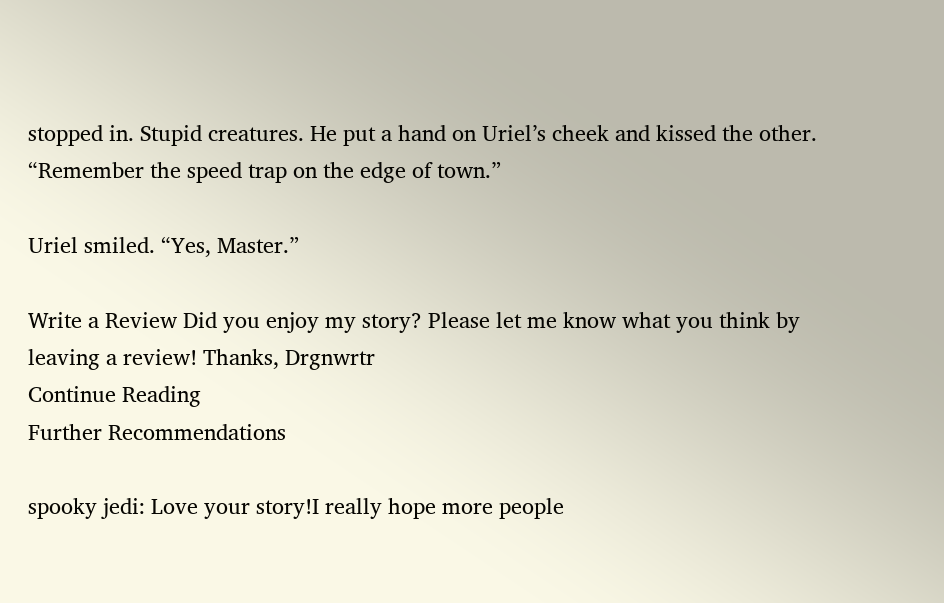stopped in. Stupid creatures. He put a hand on Uriel’s cheek and kissed the other. “Remember the speed trap on the edge of town.”

Uriel smiled. “Yes, Master.”

Write a Review Did you enjoy my story? Please let me know what you think by leaving a review! Thanks, Drgnwrtr
Continue Reading
Further Recommendations

spooky jedi: Love your story!I really hope more people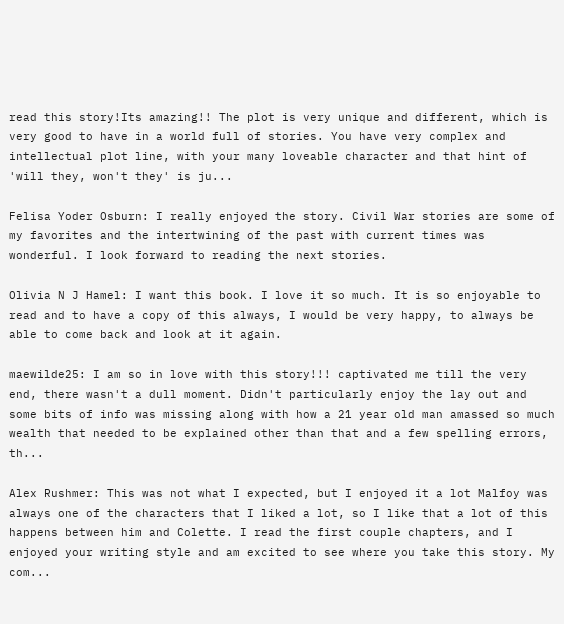read this story!Its amazing!! The plot is very unique and different, which is very good to have in a world full of stories. You have very complex and intellectual plot line, with your many loveable character and that hint of 'will they, won't they' is ju...

Felisa Yoder Osburn: I really enjoyed the story. Civil War stories are some of my favorites and the intertwining of the past with current times was wonderful. I look forward to reading the next stories.

Olivia N J Hamel: I want this book. I love it so much. It is so enjoyable to read and to have a copy of this always, I would be very happy, to always be able to come back and look at it again.

maewilde25: I am so in love with this story!!! captivated me till the very end, there wasn't a dull moment. Didn't particularly enjoy the lay out and some bits of info was missing along with how a 21 year old man amassed so much wealth that needed to be explained other than that and a few spelling errors, th...

Alex Rushmer: This was not what I expected, but I enjoyed it a lot Malfoy was always one of the characters that I liked a lot, so I like that a lot of this happens between him and Colette. I read the first couple chapters, and I enjoyed your writing style and am excited to see where you take this story. My com...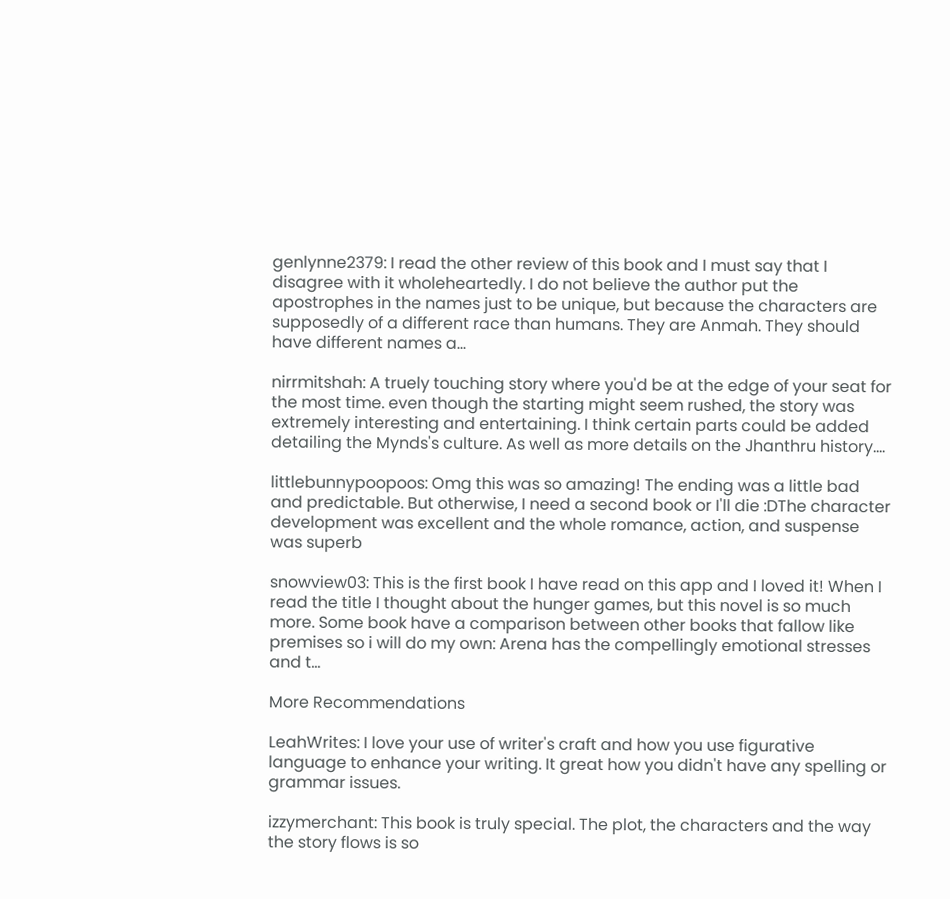genlynne2379: I read the other review of this book and I must say that I disagree with it wholeheartedly. I do not believe the author put the apostrophes in the names just to be unique, but because the characters are supposedly of a different race than humans. They are Anmah. They should have different names a...

nirrmitshah: A truely touching story where you'd be at the edge of your seat for the most time. even though the starting might seem rushed, the story was extremely interesting and entertaining. I think certain parts could be added detailing the Mynds's culture. As well as more details on the Jhanthru history....

littlebunnypoopoos: Omg this was so amazing! The ending was a little bad and predictable. But otherwise, I need a second book or I'll die :DThe character development was excellent and the whole romance, action, and suspense was superb

snowview03: This is the first book I have read on this app and I loved it! When I read the title I thought about the hunger games, but this novel is so much more. Some book have a comparison between other books that fallow like premises so i will do my own: Arena has the compellingly emotional stresses and t...

More Recommendations

LeahWrites: I love your use of writer's craft and how you use figurative language to enhance your writing. It great how you didn't have any spelling or grammar issues.

izzymerchant: This book is truly special. The plot, the characters and the way the story flows is so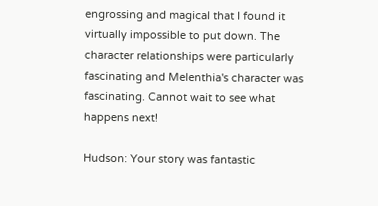engrossing and magical that I found it virtually impossible to put down. The character relationships were particularly fascinating and Melenthia's character was fascinating. Cannot wait to see what happens next!

Hudson: Your story was fantastic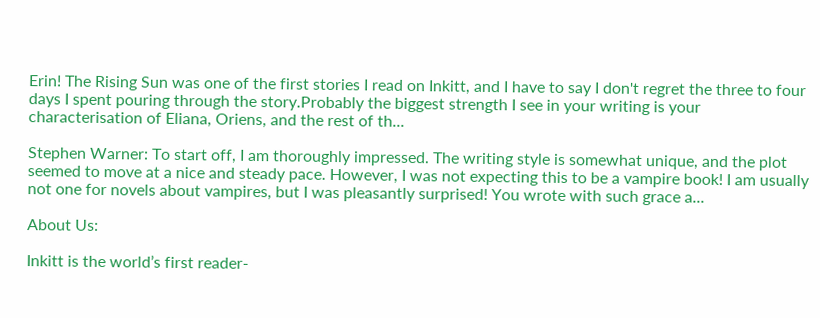Erin! The Rising Sun was one of the first stories I read on Inkitt, and I have to say I don't regret the three to four days I spent pouring through the story.Probably the biggest strength I see in your writing is your characterisation of Eliana, Oriens, and the rest of th...

Stephen Warner: To start off, I am thoroughly impressed. The writing style is somewhat unique, and the plot seemed to move at a nice and steady pace. However, I was not expecting this to be a vampire book! I am usually not one for novels about vampires, but I was pleasantly surprised! You wrote with such grace a...

About Us:

Inkitt is the world’s first reader-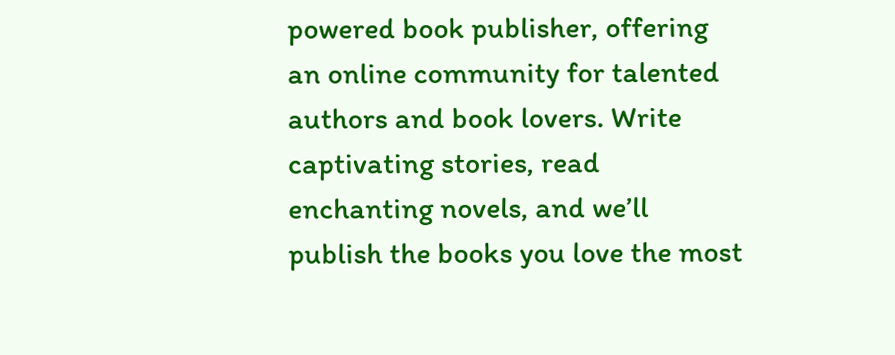powered book publisher, offering an online community for talented authors and book lovers. Write captivating stories, read enchanting novels, and we’ll publish the books you love the most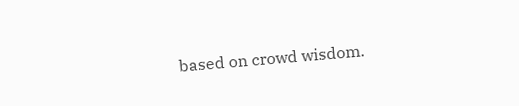based on crowd wisdom.